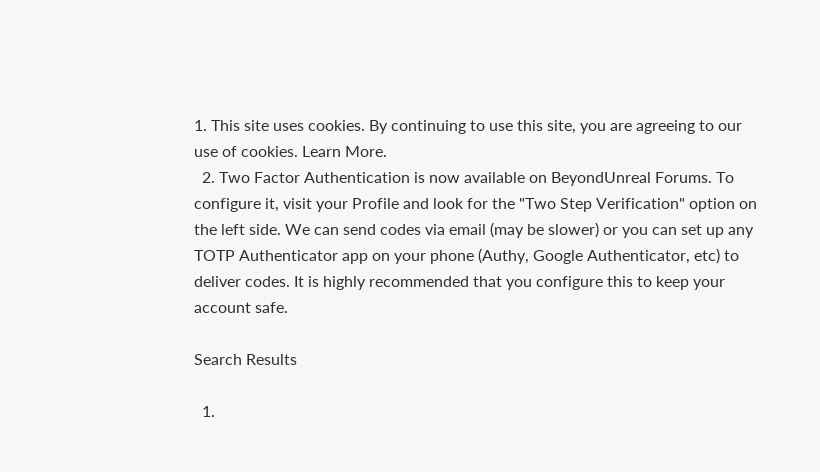1. This site uses cookies. By continuing to use this site, you are agreeing to our use of cookies. Learn More.
  2. Two Factor Authentication is now available on BeyondUnreal Forums. To configure it, visit your Profile and look for the "Two Step Verification" option on the left side. We can send codes via email (may be slower) or you can set up any TOTP Authenticator app on your phone (Authy, Google Authenticator, etc) to deliver codes. It is highly recommended that you configure this to keep your account safe.

Search Results

  1.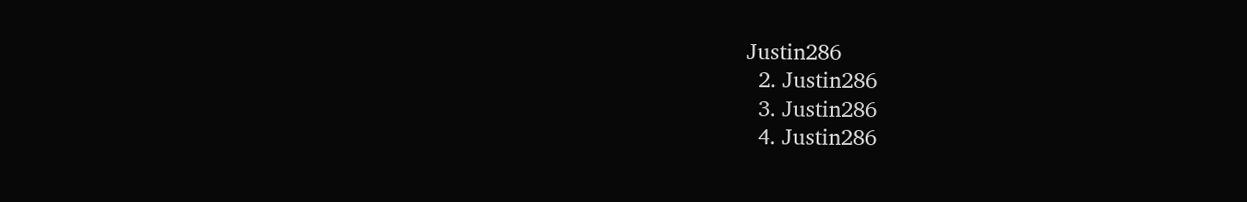Justin286
  2. Justin286
  3. Justin286
  4. Justin286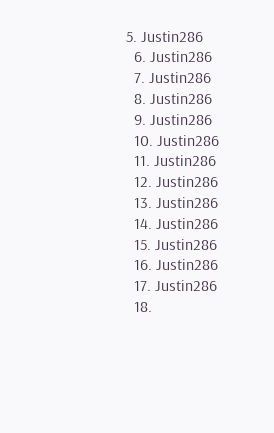5. Justin286
  6. Justin286
  7. Justin286
  8. Justin286
  9. Justin286
  10. Justin286
  11. Justin286
  12. Justin286
  13. Justin286
  14. Justin286
  15. Justin286
  16. Justin286
  17. Justin286
  18.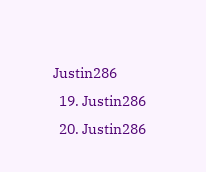Justin286
  19. Justin286
  20. Justin286